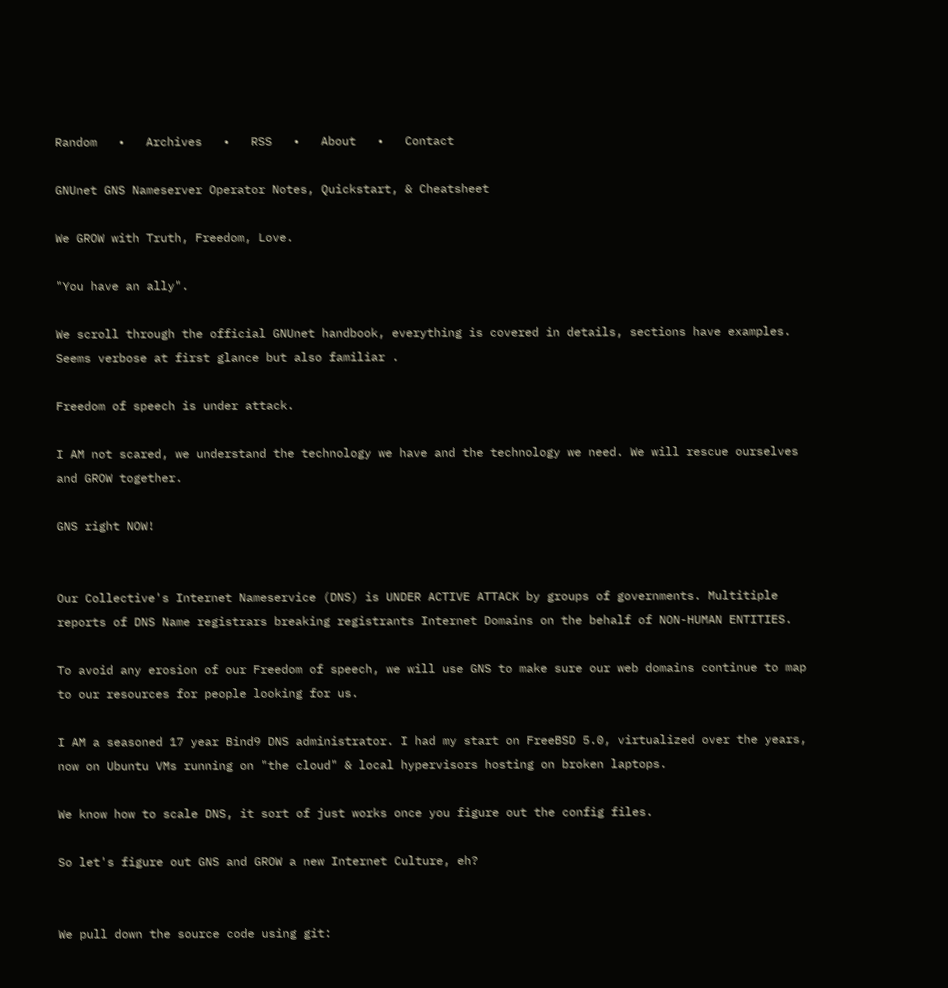Random   •   Archives   •   RSS   •   About   •   Contact

GNUnet GNS Nameserver Operator Notes, Quickstart, & Cheatsheet

We GROW with Truth, Freedom, Love.

"You have an ally".

We scroll through the official GNUnet handbook, everything is covered in details, sections have examples. Seems verbose at first glance but also familiar .

Freedom of speech is under attack.

I AM not scared, we understand the technology we have and the technology we need. We will rescue ourselves and GROW together.

GNS right NOW!


Our Collective's Internet Nameservice (DNS) is UNDER ACTIVE ATTACK by groups of governments. Multitiple reports of DNS Name registrars breaking registrants Internet Domains on the behalf of NON-HUMAN ENTITIES.

To avoid any erosion of our Freedom of speech, we will use GNS to make sure our web domains continue to map to our resources for people looking for us.

I AM a seasoned 17 year Bind9 DNS administrator. I had my start on FreeBSD 5.0, virtualized over the years, now on Ubuntu VMs running on "the cloud" & local hypervisors hosting on broken laptops.

We know how to scale DNS, it sort of just works once you figure out the config files.

So let's figure out GNS and GROW a new Internet Culture, eh?


We pull down the source code using git: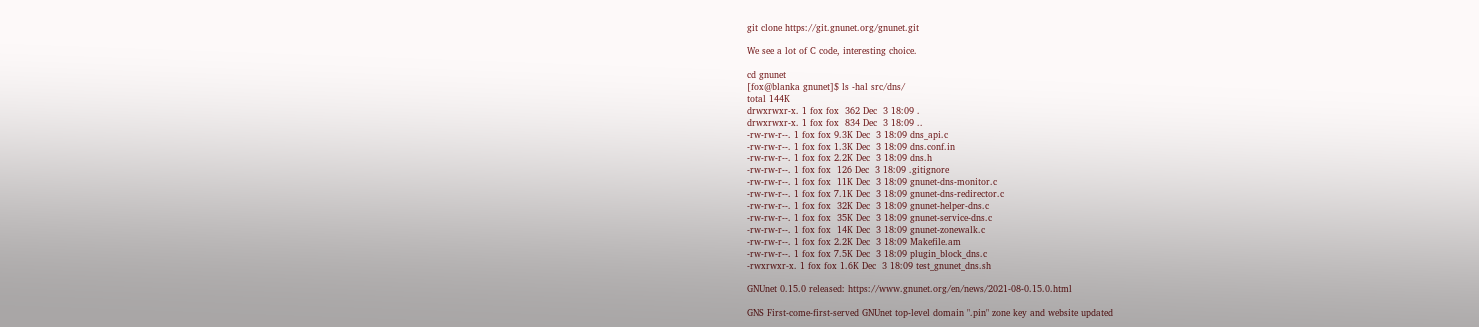git clone https://git.gnunet.org/gnunet.git

We see a lot of C code, interesting choice.

cd gnunet
[fox@blanka gnunet]$ ls -hal src/dns/
total 144K
drwxrwxr-x. 1 fox fox  362 Dec  3 18:09 .
drwxrwxr-x. 1 fox fox  834 Dec  3 18:09 ..
-rw-rw-r--. 1 fox fox 9.3K Dec  3 18:09 dns_api.c
-rw-rw-r--. 1 fox fox 1.3K Dec  3 18:09 dns.conf.in
-rw-rw-r--. 1 fox fox 2.2K Dec  3 18:09 dns.h
-rw-rw-r--. 1 fox fox  126 Dec  3 18:09 .gitignore
-rw-rw-r--. 1 fox fox  11K Dec  3 18:09 gnunet-dns-monitor.c
-rw-rw-r--. 1 fox fox 7.1K Dec  3 18:09 gnunet-dns-redirector.c
-rw-rw-r--. 1 fox fox  32K Dec  3 18:09 gnunet-helper-dns.c
-rw-rw-r--. 1 fox fox  35K Dec  3 18:09 gnunet-service-dns.c
-rw-rw-r--. 1 fox fox  14K Dec  3 18:09 gnunet-zonewalk.c
-rw-rw-r--. 1 fox fox 2.2K Dec  3 18:09 Makefile.am
-rw-rw-r--. 1 fox fox 7.5K Dec  3 18:09 plugin_block_dns.c
-rwxrwxr-x. 1 fox fox 1.6K Dec  3 18:09 test_gnunet_dns.sh

GNUnet 0.15.0 released: https://www.gnunet.org/en/news/2021-08-0.15.0.html

GNS First-come-first-served GNUnet top-level domain ".pin" zone key and website updated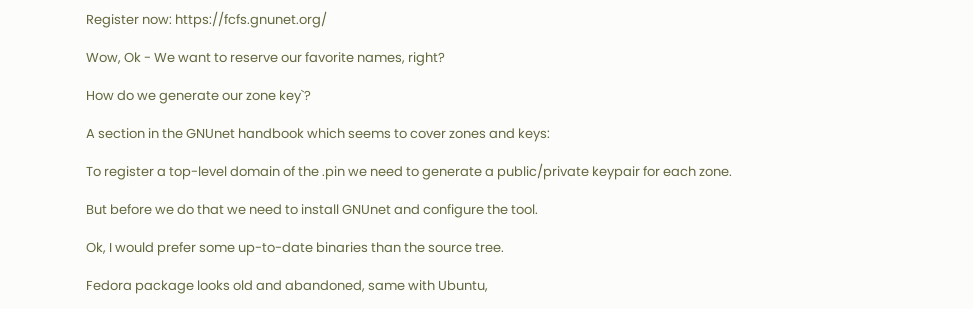Register now: https://fcfs.gnunet.org/

Wow, Ok - We want to reserve our favorite names, right?

How do we generate our zone key`?

A section in the GNUnet handbook which seems to cover zones and keys:

To register a top-level domain of the .pin we need to generate a public/private keypair for each zone.

But before we do that we need to install GNUnet and configure the tool.

Ok, I would prefer some up-to-date binaries than the source tree.

Fedora package looks old and abandoned, same with Ubuntu,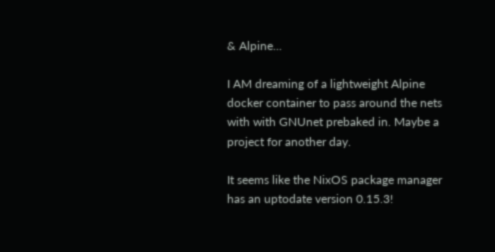& Alpine...

I AM dreaming of a lightweight Alpine docker container to pass around the nets with with GNUnet prebaked in. Maybe a project for another day.

It seems like the NixOS package manager has an uptodate version 0.15.3!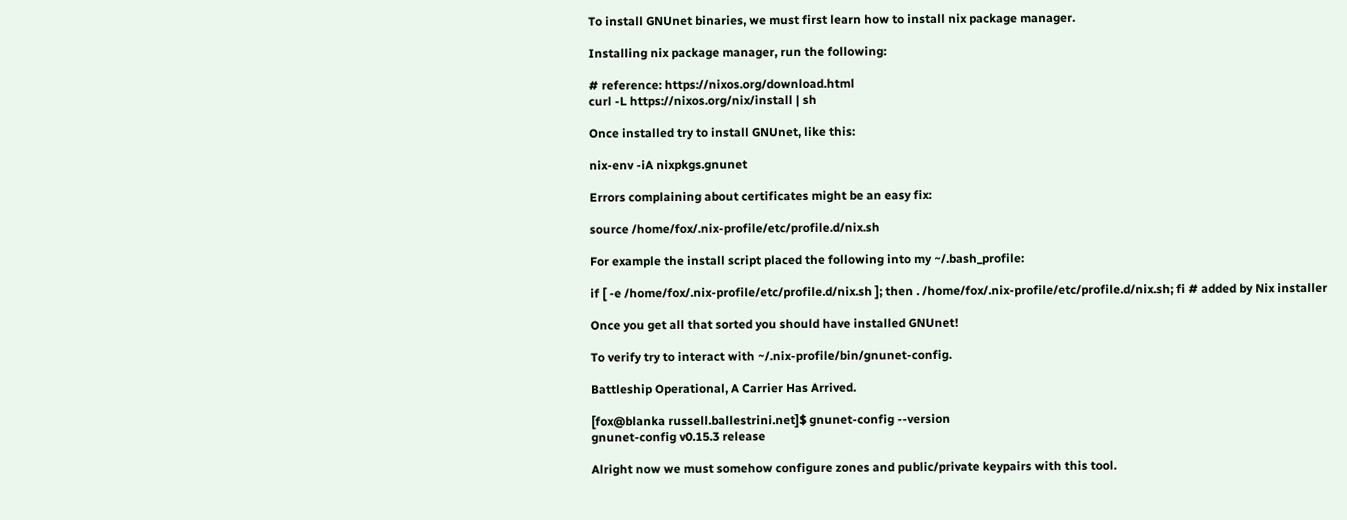To install GNUnet binaries, we must first learn how to install nix package manager.

Installing nix package manager, run the following:

# reference: https://nixos.org/download.html
curl -L https://nixos.org/nix/install | sh

Once installed try to install GNUnet, like this:

nix-env -iA nixpkgs.gnunet

Errors complaining about certificates might be an easy fix:

source /home/fox/.nix-profile/etc/profile.d/nix.sh

For example the install script placed the following into my ~/.bash_profile:

if [ -e /home/fox/.nix-profile/etc/profile.d/nix.sh ]; then . /home/fox/.nix-profile/etc/profile.d/nix.sh; fi # added by Nix installer

Once you get all that sorted you should have installed GNUnet!

To verify try to interact with ~/.nix-profile/bin/gnunet-config.

Battleship Operational, A Carrier Has Arrived.

[fox@blanka russell.ballestrini.net]$ gnunet-config --version
gnunet-config v0.15.3 release

Alright now we must somehow configure zones and public/private keypairs with this tool.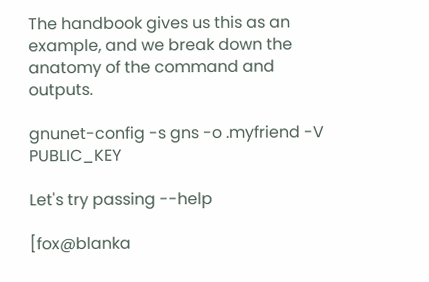The handbook gives us this as an example, and we break down the anatomy of the command and outputs.

gnunet-config -s gns -o .myfriend -V PUBLIC_KEY

Let's try passing --help

[fox@blanka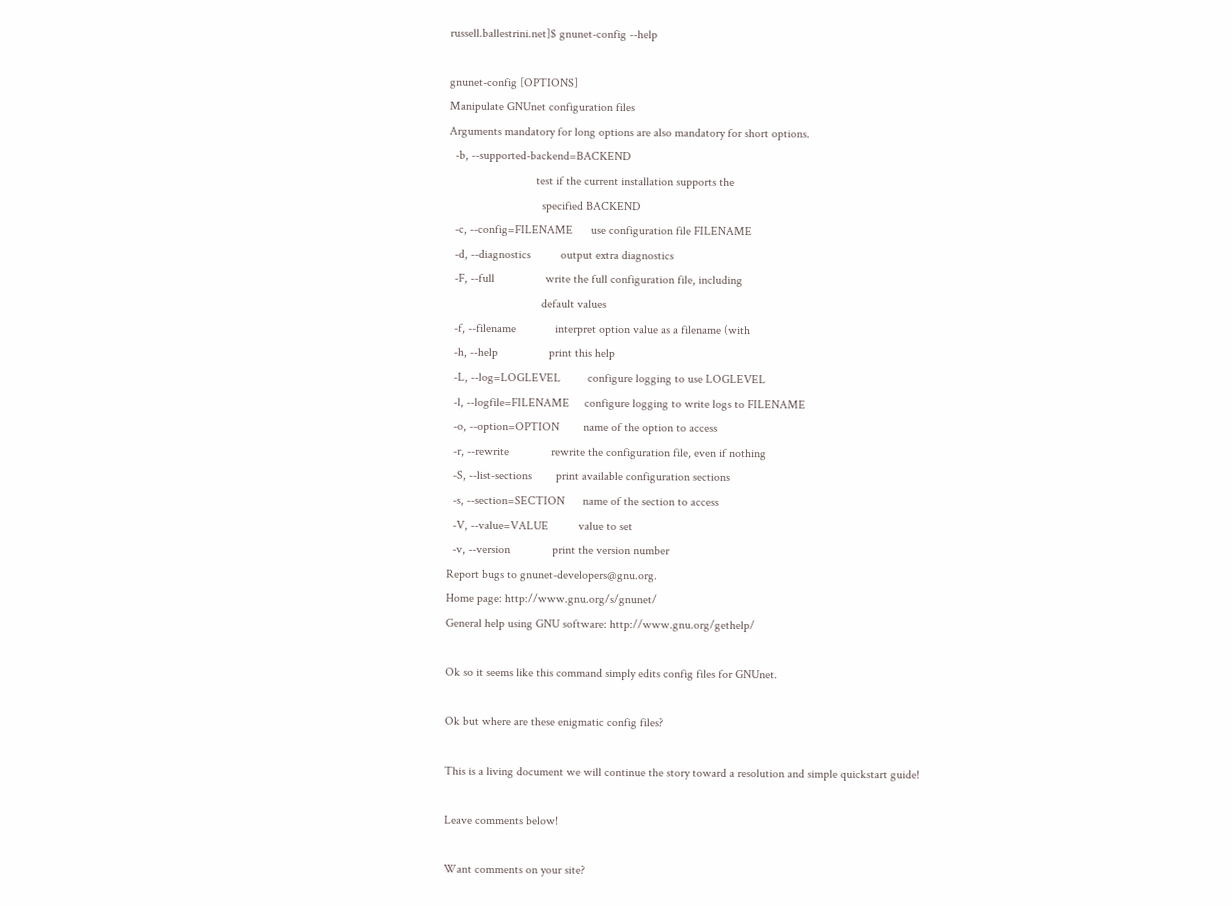russell.ballestrini.net]$ gnunet-config --help

gnunet-config [OPTIONS]
Manipulate GNUnet configuration files
Arguments mandatory for long options are also mandatory for short options.
  -b, --supported-backend=BACKEND
                             test if the current installation supports the
                               specified BACKEND
  -c, --config=FILENAME      use configuration file FILENAME
  -d, --diagnostics          output extra diagnostics
  -F, --full                 write the full configuration file, including
                               default values
  -f, --filename             interpret option value as a filename (with
  -h, --help                 print this help
  -L, --log=LOGLEVEL         configure logging to use LOGLEVEL
  -l, --logfile=FILENAME     configure logging to write logs to FILENAME
  -o, --option=OPTION        name of the option to access
  -r, --rewrite              rewrite the configuration file, even if nothing
  -S, --list-sections        print available configuration sections
  -s, --section=SECTION      name of the section to access
  -V, --value=VALUE          value to set
  -v, --version              print the version number
Report bugs to gnunet-developers@gnu.org.
Home page: http://www.gnu.org/s/gnunet/
General help using GNU software: http://www.gnu.org/gethelp/

Ok so it seems like this command simply edits config files for GNUnet.

Ok but where are these enigmatic config files?

This is a living document we will continue the story toward a resolution and simple quickstart guide!

Leave comments below!

Want comments on your site?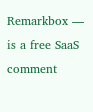Remarkbox — is a free SaaS comment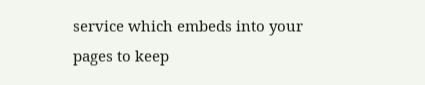service which embeds into your pages to keep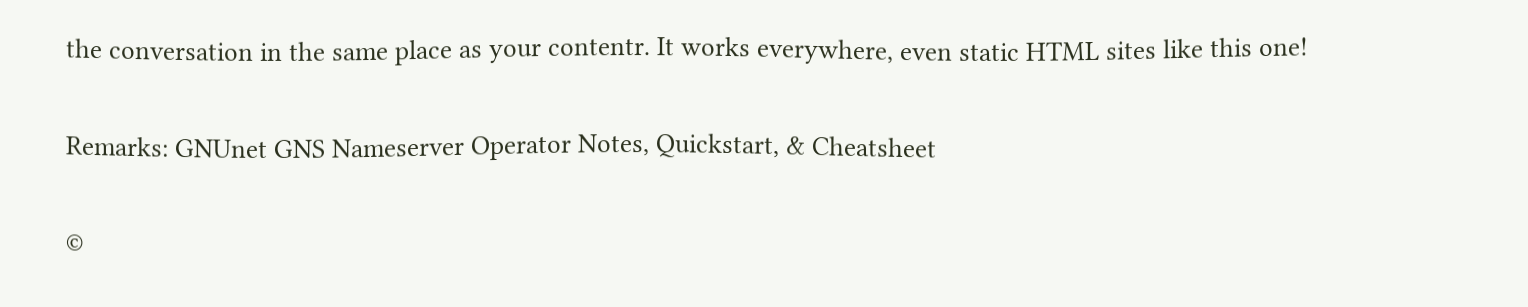the conversation in the same place as your contentr. It works everywhere, even static HTML sites like this one!

Remarks: GNUnet GNS Nameserver Operator Notes, Quickstart, & Cheatsheet

©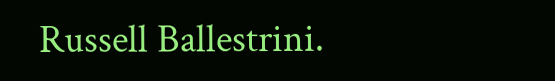Russell Ballestrini.